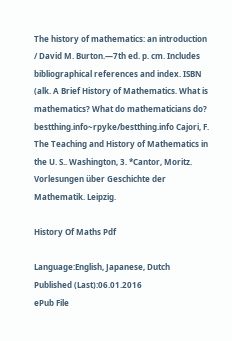The history of mathematics: an introduction / David M. Burton.—7th ed. p. cm. Includes bibliographical references and index. ISBN (alk. A Brief History of Mathematics. What is mathematics? What do mathematicians do? bestthing.info~rpyke/bestthing.info Cajori, F. The Teaching and History of Mathematics in the U. S.. Washington, 3. *Cantor, Moritz. Vorlesungen über Geschichte der Mathematik. Leipzig.

History Of Maths Pdf

Language:English, Japanese, Dutch
Published (Last):06.01.2016
ePub File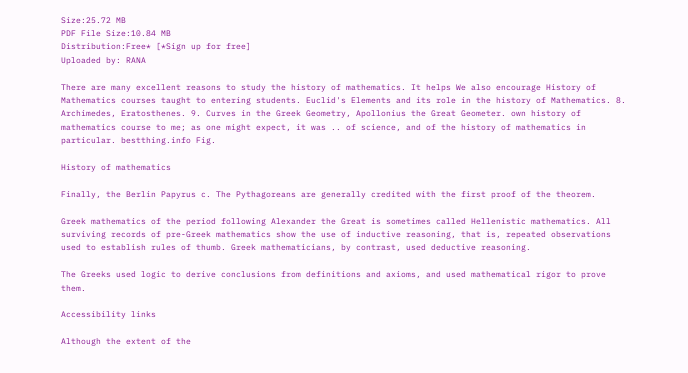Size:25.72 MB
PDF File Size:10.84 MB
Distribution:Free* [*Sign up for free]
Uploaded by: RANA

There are many excellent reasons to study the history of mathematics. It helps We also encourage History of Mathematics courses taught to entering students. Euclid's Elements and its role in the history of Mathematics. 8. Archimedes, Eratosthenes. 9. Curves in the Greek Geometry, Apollonius the Great Geometer. own history of mathematics course to me; as one might expect, it was .. of science, and of the history of mathematics in particular. bestthing.info Fig.

History of mathematics

Finally, the Berlin Papyrus c. The Pythagoreans are generally credited with the first proof of the theorem.

Greek mathematics of the period following Alexander the Great is sometimes called Hellenistic mathematics. All surviving records of pre-Greek mathematics show the use of inductive reasoning, that is, repeated observations used to establish rules of thumb. Greek mathematicians, by contrast, used deductive reasoning.

The Greeks used logic to derive conclusions from definitions and axioms, and used mathematical rigor to prove them.

Accessibility links

Although the extent of the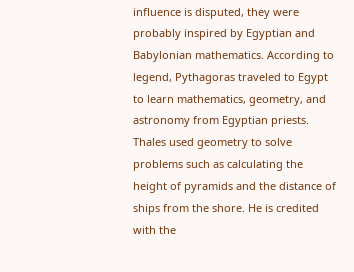influence is disputed, they were probably inspired by Egyptian and Babylonian mathematics. According to legend, Pythagoras traveled to Egypt to learn mathematics, geometry, and astronomy from Egyptian priests. Thales used geometry to solve problems such as calculating the height of pyramids and the distance of ships from the shore. He is credited with the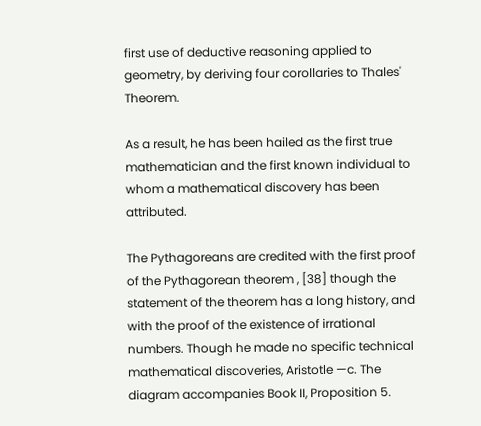first use of deductive reasoning applied to geometry, by deriving four corollaries to Thales' Theorem.

As a result, he has been hailed as the first true mathematician and the first known individual to whom a mathematical discovery has been attributed.

The Pythagoreans are credited with the first proof of the Pythagorean theorem , [38] though the statement of the theorem has a long history, and with the proof of the existence of irrational numbers. Though he made no specific technical mathematical discoveries, Aristotle —c. The diagram accompanies Book II, Proposition 5.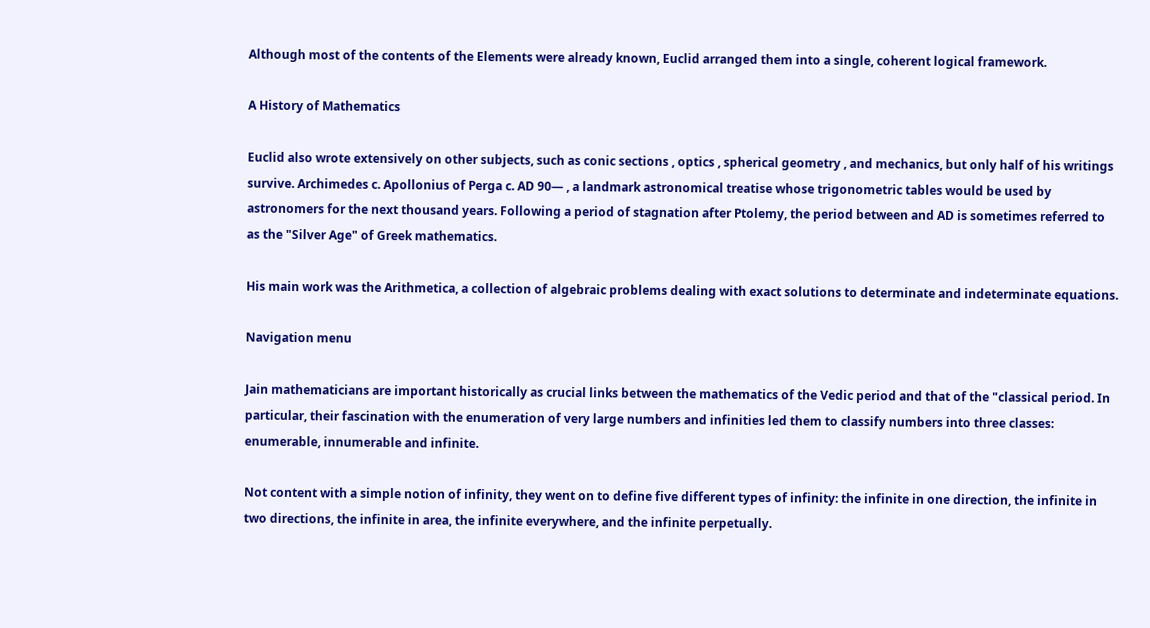Although most of the contents of the Elements were already known, Euclid arranged them into a single, coherent logical framework.

A History of Mathematics

Euclid also wrote extensively on other subjects, such as conic sections , optics , spherical geometry , and mechanics, but only half of his writings survive. Archimedes c. Apollonius of Perga c. AD 90— , a landmark astronomical treatise whose trigonometric tables would be used by astronomers for the next thousand years. Following a period of stagnation after Ptolemy, the period between and AD is sometimes referred to as the "Silver Age" of Greek mathematics.

His main work was the Arithmetica, a collection of algebraic problems dealing with exact solutions to determinate and indeterminate equations.

Navigation menu

Jain mathematicians are important historically as crucial links between the mathematics of the Vedic period and that of the "classical period. In particular, their fascination with the enumeration of very large numbers and infinities led them to classify numbers into three classes: enumerable, innumerable and infinite.

Not content with a simple notion of infinity, they went on to define five different types of infinity: the infinite in one direction, the infinite in two directions, the infinite in area, the infinite everywhere, and the infinite perpetually.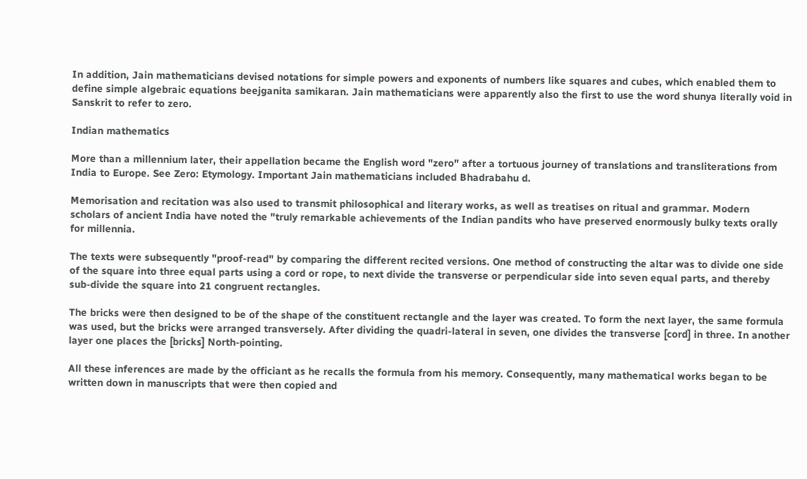In addition, Jain mathematicians devised notations for simple powers and exponents of numbers like squares and cubes, which enabled them to define simple algebraic equations beejganita samikaran. Jain mathematicians were apparently also the first to use the word shunya literally void in Sanskrit to refer to zero.

Indian mathematics

More than a millennium later, their appellation became the English word "zero" after a tortuous journey of translations and transliterations from India to Europe. See Zero: Etymology. Important Jain mathematicians included Bhadrabahu d.

Memorisation and recitation was also used to transmit philosophical and literary works, as well as treatises on ritual and grammar. Modern scholars of ancient India have noted the "truly remarkable achievements of the Indian pandits who have preserved enormously bulky texts orally for millennia.

The texts were subsequently "proof-read" by comparing the different recited versions. One method of constructing the altar was to divide one side of the square into three equal parts using a cord or rope, to next divide the transverse or perpendicular side into seven equal parts, and thereby sub-divide the square into 21 congruent rectangles.

The bricks were then designed to be of the shape of the constituent rectangle and the layer was created. To form the next layer, the same formula was used, but the bricks were arranged transversely. After dividing the quadri-lateral in seven, one divides the transverse [cord] in three. In another layer one places the [bricks] North-pointing.

All these inferences are made by the officiant as he recalls the formula from his memory. Consequently, many mathematical works began to be written down in manuscripts that were then copied and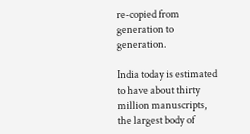re-copied from generation to generation.

India today is estimated to have about thirty million manuscripts, the largest body of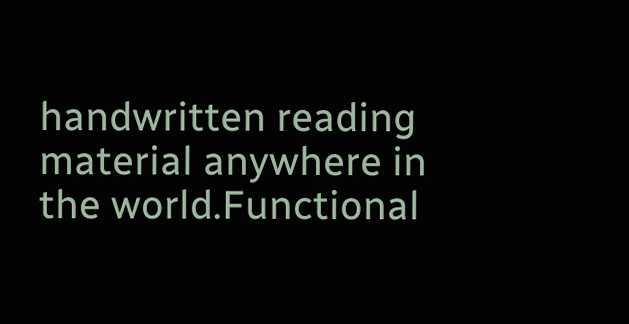handwritten reading material anywhere in the world.Functional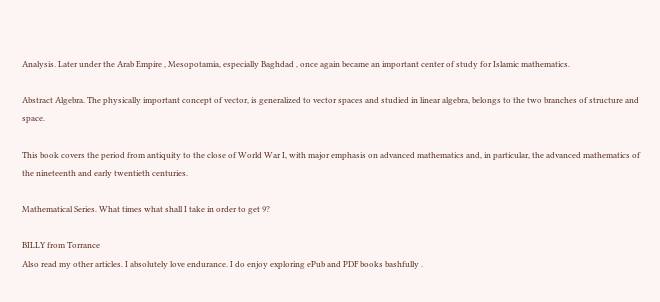Analysis. Later under the Arab Empire , Mesopotamia, especially Baghdad , once again became an important center of study for Islamic mathematics.

Abstract Algebra. The physically important concept of vector, is generalized to vector spaces and studied in linear algebra, belongs to the two branches of structure and space.

This book covers the period from antiquity to the close of World War I, with major emphasis on advanced mathematics and, in particular, the advanced mathematics of the nineteenth and early twentieth centuries.

Mathematical Series. What times what shall I take in order to get 9?

BILLY from Torrance
Also read my other articles. I absolutely love endurance. I do enjoy exploring ePub and PDF books bashfully .